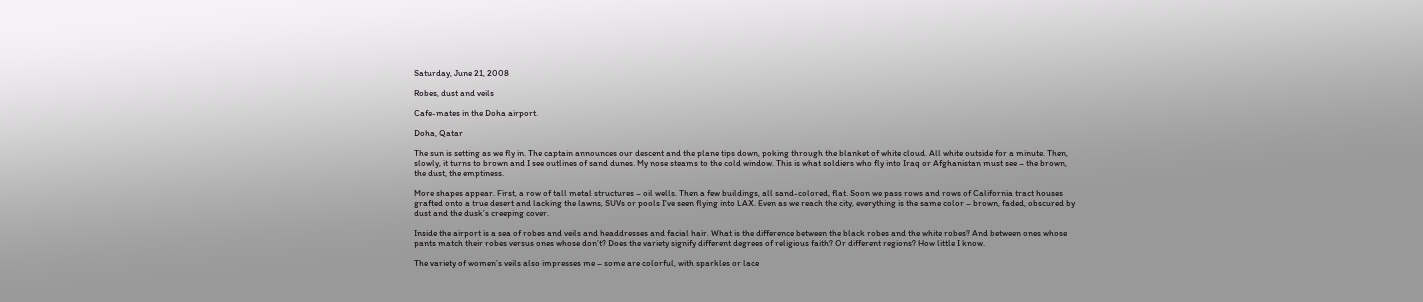Saturday, June 21, 2008

Robes, dust and veils

Cafe-mates in the Doha airport.

Doha, Qatar

The sun is setting as we fly in. The captain announces our descent and the plane tips down, poking through the blanket of white cloud. All white outside for a minute. Then, slowly, it turns to brown and I see outlines of sand dunes. My nose steams to the cold window. This is what soldiers who fly into Iraq or Afghanistan must see – the brown, the dust, the emptiness.

More shapes appear. First, a row of tall metal structures – oil wells. Then a few buildings, all sand-colored, flat. Soon we pass rows and rows of California tract houses grafted onto a true desert and lacking the lawns, SUVs or pools I've seen flying into LAX. Even as we reach the city, everything is the same color – brown, faded, obscured by dust and the dusk’s creeping cover.

Inside the airport is a sea of robes and veils and headdresses and facial hair. What is the difference between the black robes and the white robes? And between ones whose pants match their robes versus ones whose don’t? Does the variety signify different degrees of religious faith? Or different regions? How little I know.

The variety of women’s veils also impresses me – some are colorful, with sparkles or lace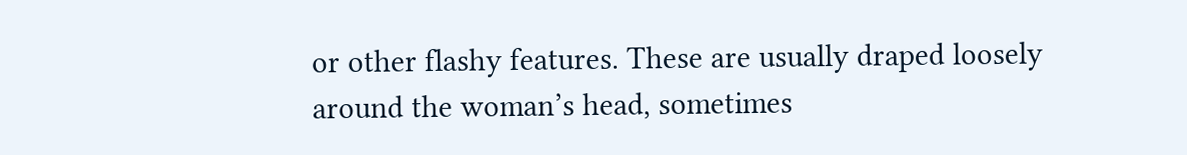or other flashy features. These are usually draped loosely around the woman’s head, sometimes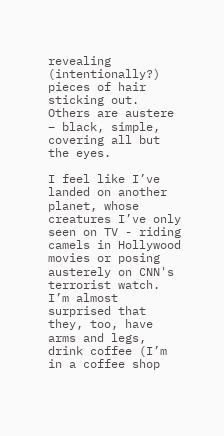revealing (intentionally?) pieces of hair sticking out. Others are austere – black, simple, covering all but the eyes.

I feel like I’ve landed on another planet, whose creatures I’ve only seen on TV - riding camels in Hollywood movies or posing austerely on CNN's terrorist watch. I’m almost surprised that they, too, have arms and legs, drink coffee (I’m in a coffee shop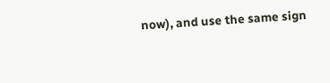now), and use the same sign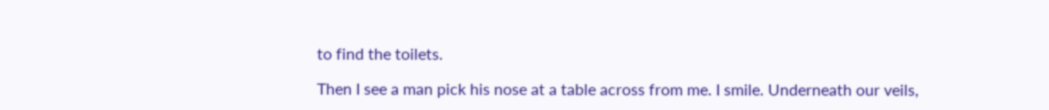to find the toilets.

Then I see a man pick his nose at a table across from me. I smile. Underneath our veils,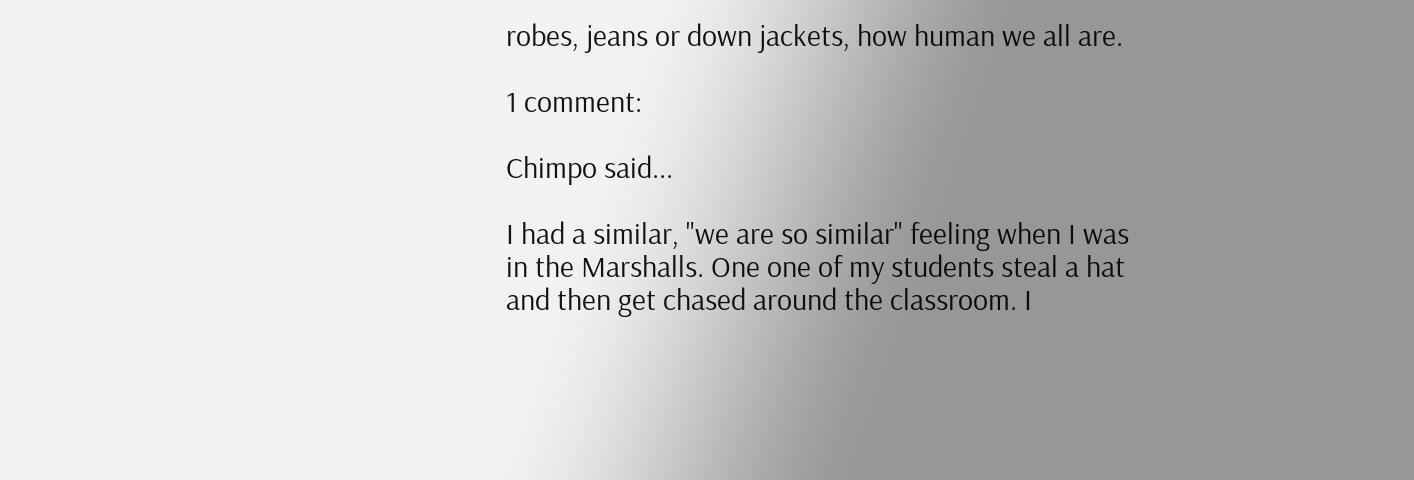robes, jeans or down jackets, how human we all are.

1 comment:

Chimpo said...

I had a similar, "we are so similar" feeling when I was in the Marshalls. One one of my students steal a hat and then get chased around the classroom. I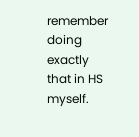remember doing exactly that in HS myself.